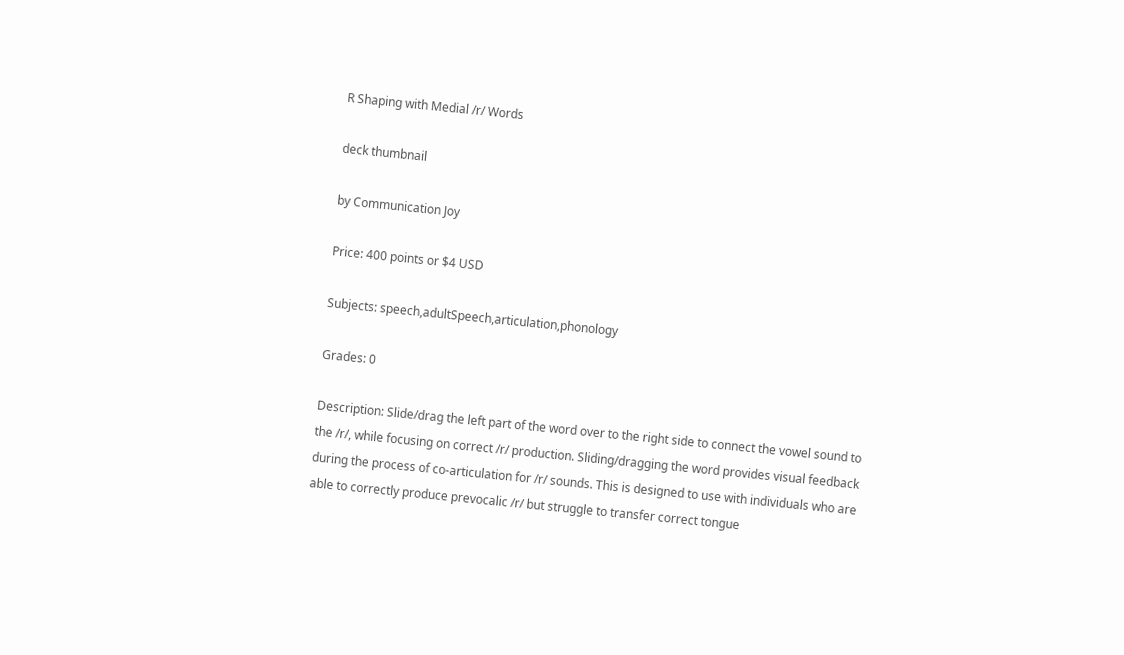R Shaping with Medial /r/ Words

deck thumbnail

by Communication Joy

Price: 400 points or $4 USD

Subjects: speech,adultSpeech,articulation,phonology

Grades: 0

Description: Slide/drag the left part of the word over to the right side to connect the vowel sound to the /r/, while focusing on correct /r/ production. Sliding/dragging the word provides visual feedback during the process of co-articulation for /r/ sounds. This is designed to use with individuals who are able to correctly produce prevocalic /r/ but struggle to transfer correct tongue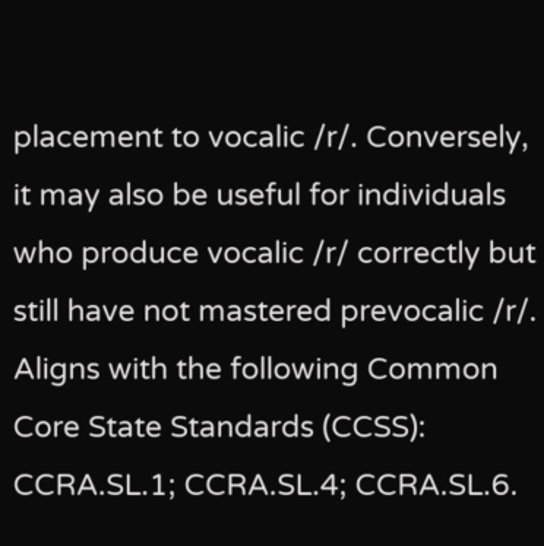placement to vocalic /r/. Conversely, it may also be useful for individuals who produce vocalic /r/ correctly but still have not mastered prevocalic /r/. Aligns with the following Common Core State Standards (CCSS): CCRA.SL.1; CCRA.SL.4; CCRA.SL.6.